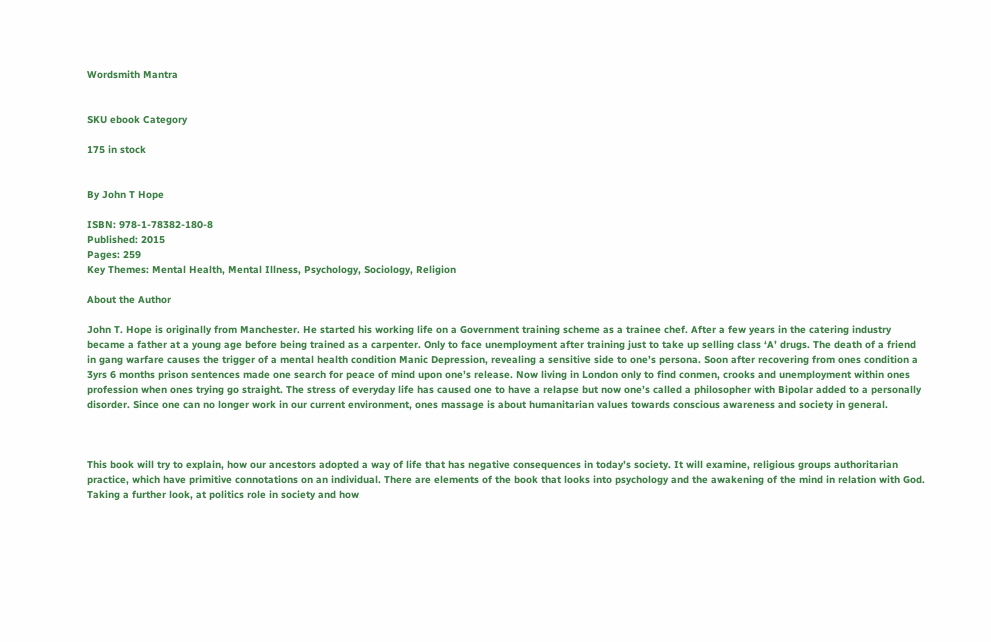Wordsmith Mantra


SKU ebook Category

175 in stock


By John T Hope

ISBN: 978-1-78382-180-8
Published: 2015
Pages: 259
Key Themes: Mental Health, Mental Illness, Psychology, Sociology, Religion

About the Author

John T. Hope is originally from Manchester. He started his working life on a Government training scheme as a trainee chef. After a few years in the catering industry became a father at a young age before being trained as a carpenter. Only to face unemployment after training just to take up selling class ‘A’ drugs. The death of a friend in gang warfare causes the trigger of a mental health condition Manic Depression, revealing a sensitive side to one’s persona. Soon after recovering from ones condition a 3yrs 6 months prison sentences made one search for peace of mind upon one’s release. Now living in London only to find conmen, crooks and unemployment within ones profession when ones trying go straight. The stress of everyday life has caused one to have a relapse but now one’s called a philosopher with Bipolar added to a personally disorder. Since one can no longer work in our current environment, ones massage is about humanitarian values towards conscious awareness and society in general.



This book will try to explain, how our ancestors adopted a way of life that has negative consequences in today’s society. It will examine, religious groups authoritarian practice, which have primitive connotations on an individual. There are elements of the book that looks into psychology and the awakening of the mind in relation with God. Taking a further look, at politics role in society and how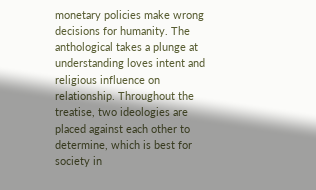monetary policies make wrong decisions for humanity. The anthological takes a plunge at understanding loves intent and religious influence on relationship. Throughout the treatise, two ideologies are placed against each other to determine, which is best for society in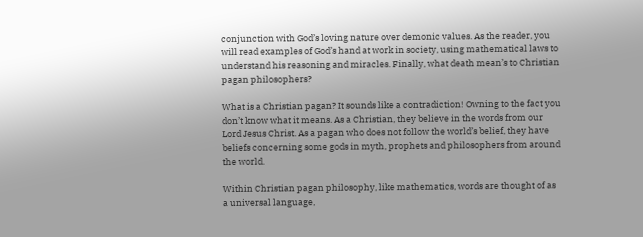conjunction with God’s loving nature over demonic values. As the reader, you will read examples of God’s hand at work in society, using mathematical laws to understand his reasoning and miracles. Finally, what death mean’s to Christian pagan philosophers?

What is a Christian pagan? It sounds like a contradiction! Owning to the fact you don’t know what it means. As a Christian, they believe in the words from our Lord Jesus Christ. As a pagan who does not follow the world’s belief, they have beliefs concerning some gods in myth, prophets and philosophers from around the world.

Within Christian pagan philosophy, like mathematics, words are thought of as a universal language,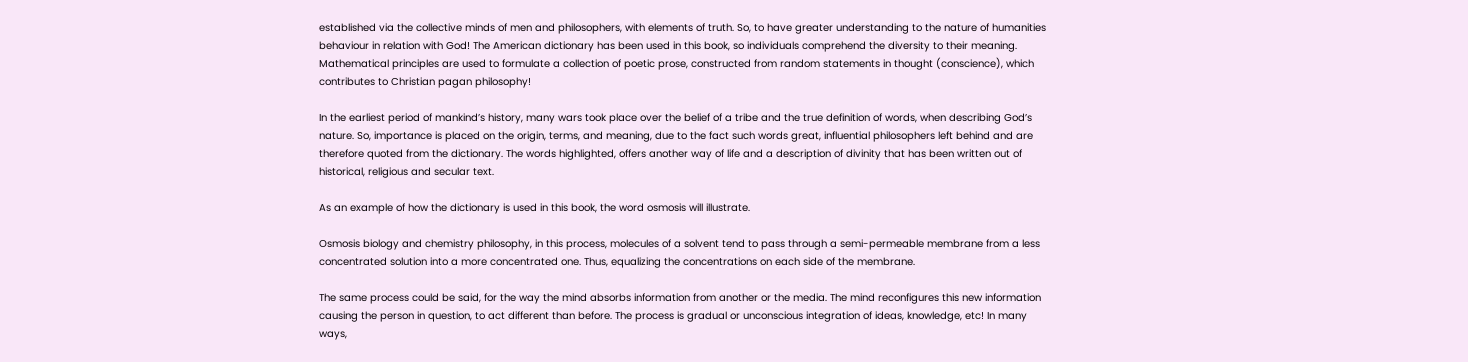established via the collective minds of men and philosophers, with elements of truth. So, to have greater understanding to the nature of humanities behaviour in relation with God! The American dictionary has been used in this book, so individuals comprehend the diversity to their meaning. Mathematical principles are used to formulate a collection of poetic prose, constructed from random statements in thought (conscience), which contributes to Christian pagan philosophy!

In the earliest period of mankind’s history, many wars took place over the belief of a tribe and the true definition of words, when describing God’s nature. So, importance is placed on the origin, terms, and meaning, due to the fact such words great, influential philosophers left behind and are therefore quoted from the dictionary. The words highlighted, offers another way of life and a description of divinity that has been written out of historical, religious and secular text.

As an example of how the dictionary is used in this book, the word osmosis will illustrate.

Osmosis biology and chemistry philosophy, in this process, molecules of a solvent tend to pass through a semi-permeable membrane from a less concentrated solution into a more concentrated one. Thus, equalizing the concentrations on each side of the membrane.

The same process could be said, for the way the mind absorbs information from another or the media. The mind reconfigures this new information causing the person in question, to act different than before. The process is gradual or unconscious integration of ideas, knowledge, etc! In many ways,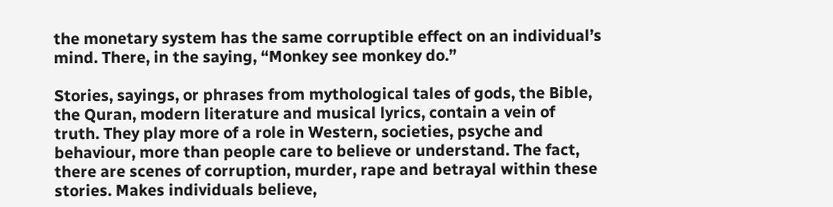the monetary system has the same corruptible effect on an individual’s mind. There, in the saying, “Monkey see monkey do.”

Stories, sayings, or phrases from mythological tales of gods, the Bible, the Quran, modern literature and musical lyrics, contain a vein of truth. They play more of a role in Western, societies, psyche and behaviour, more than people care to believe or understand. The fact, there are scenes of corruption, murder, rape and betrayal within these stories. Makes individuals believe,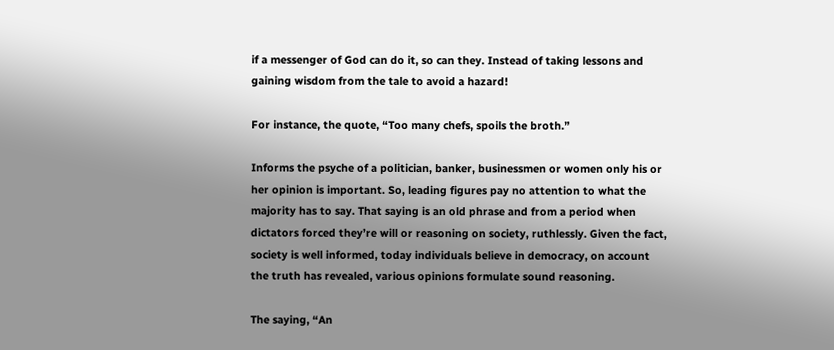if a messenger of God can do it, so can they. Instead of taking lessons and gaining wisdom from the tale to avoid a hazard!

For instance, the quote, “Too many chefs, spoils the broth.”

Informs the psyche of a politician, banker, businessmen or women only his or her opinion is important. So, leading figures pay no attention to what the majority has to say. That saying is an old phrase and from a period when dictators forced they’re will or reasoning on society, ruthlessly. Given the fact, society is well informed, today individuals believe in democracy, on account the truth has revealed, various opinions formulate sound reasoning.

The saying, “An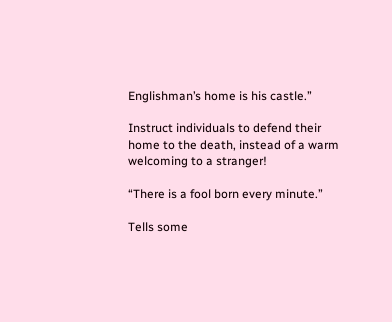Englishman’s home is his castle.”

Instruct individuals to defend their home to the death, instead of a warm welcoming to a stranger!

“There is a fool born every minute.”

Tells some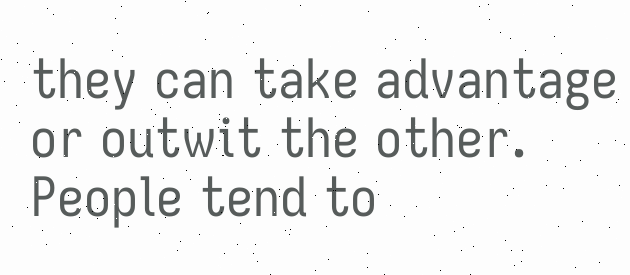they can take advantage or outwit the other. People tend to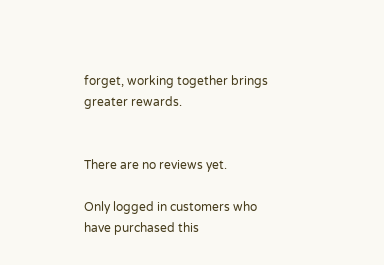forget, working together brings greater rewards.


There are no reviews yet.

Only logged in customers who have purchased this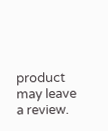product may leave a review.